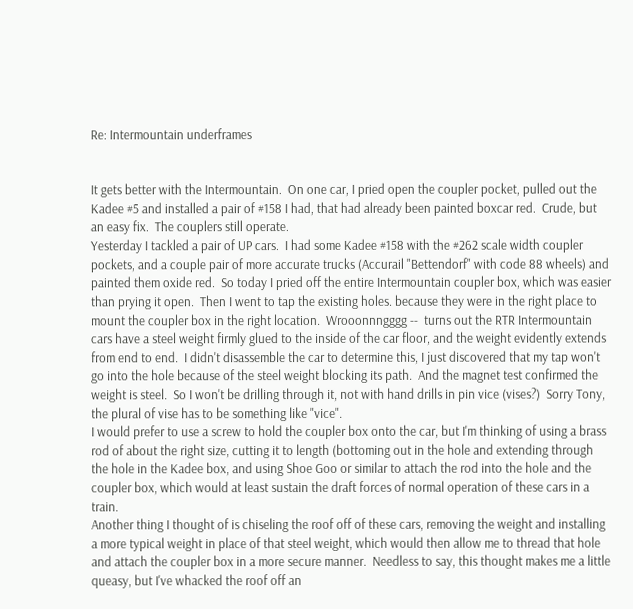Re: Intermountain underframes


It gets better with the Intermountain.  On one car, I pried open the coupler pocket, pulled out the Kadee #5 and installed a pair of #158 I had, that had already been painted boxcar red.  Crude, but an easy fix.  The couplers still operate.
Yesterday I tackled a pair of UP cars.  I had some Kadee #158 with the #262 scale width coupler pockets, and a couple pair of more accurate trucks (Accurail "Bettendorf" with code 88 wheels) and painted them oxide red.  So today I pried off the entire Intermountain coupler box, which was easier than prying it open.  Then I went to tap the existing holes. because they were in the right place to mount the coupler box in the right location.  Wrooonnngggg --  turns out the RTR Intermountain cars have a steel weight firmly glued to the inside of the car floor, and the weight evidently extends from end to end.  I didn't disassemble the car to determine this, I just discovered that my tap won't go into the hole because of the steel weight blocking its path.  And the magnet test confirmed the weight is steel.  So I won't be drilling through it, not with hand drills in pin vice (vises?)  Sorry Tony, the plural of vise has to be something like "vice".
I would prefer to use a screw to hold the coupler box onto the car, but I'm thinking of using a brass rod of about the right size, cutting it to length (bottoming out in the hole and extending through the hole in the Kadee box, and using Shoe Goo or similar to attach the rod into the hole and the coupler box, which would at least sustain the draft forces of normal operation of these cars in a train.
Another thing I thought of is chiseling the roof off of these cars, removing the weight and installing a more typical weight in place of that steel weight, which would then allow me to thread that hole and attach the coupler box in a more secure manner.  Needless to say, this thought makes me a little queasy, but I've whacked the roof off an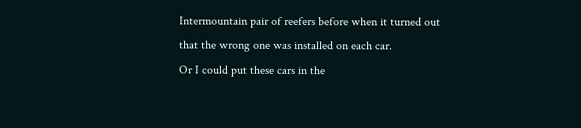Intermountain pair of reefers before when it turned out that the wrong one was installed on each car.
Or I could put these cars in the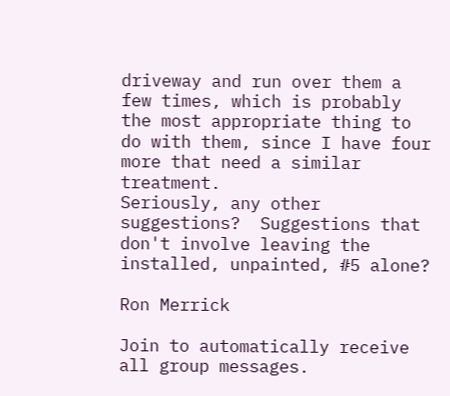driveway and run over them a few times, which is probably the most appropriate thing to do with them, since I have four more that need a similar treatment.
Seriously, any other suggestions?  Suggestions that don't involve leaving the installed, unpainted, #5 alone?

Ron Merrick

Join to automatically receive all group messages.